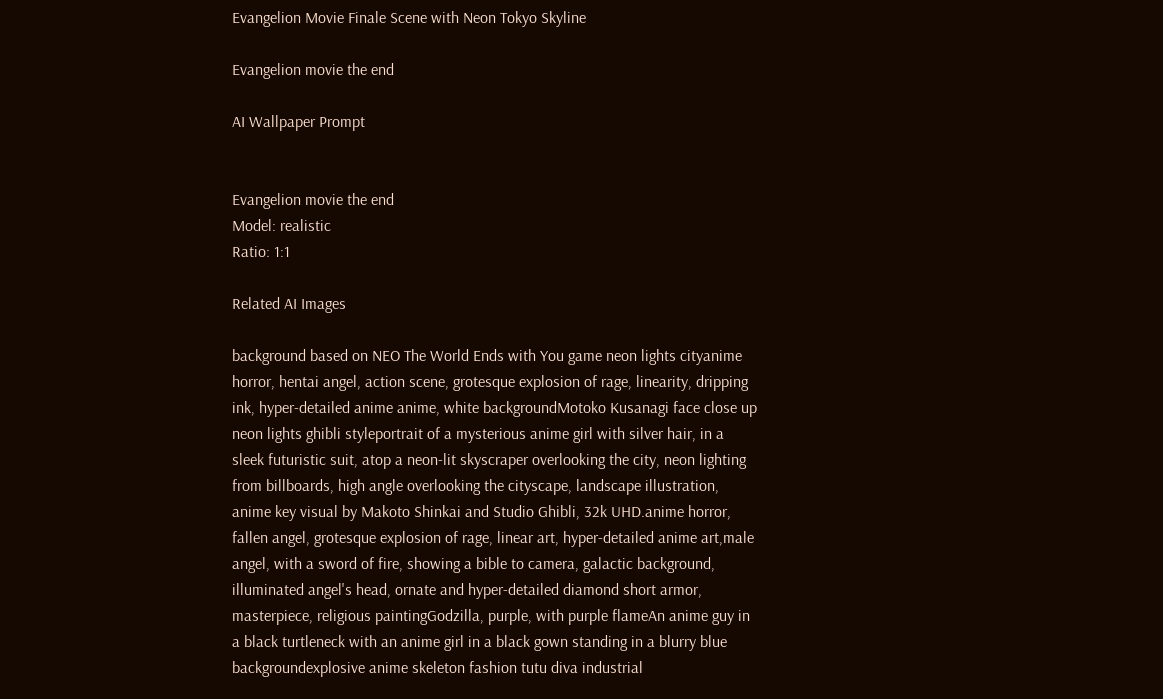Evangelion Movie Finale Scene with Neon Tokyo Skyline

Evangelion movie the end

AI Wallpaper Prompt


Evangelion movie the end
Model: realistic
Ratio: 1:1

Related AI Images

background based on NEO The World Ends with You game neon lights cityanime horror, hentai angel, action scene, grotesque explosion of rage, linearity, dripping ink, hyper-detailed anime anime, white backgroundMotoko Kusanagi face close up neon lights ghibli styleportrait of a mysterious anime girl with silver hair, in a sleek futuristic suit, atop a neon-lit skyscraper overlooking the city, neon lighting from billboards, high angle overlooking the cityscape, landscape illustration, anime key visual by Makoto Shinkai and Studio Ghibli, 32k UHD.anime horror, fallen angel, grotesque explosion of rage, linear art, hyper-detailed anime art,male angel, with a sword of fire, showing a bible to camera, galactic background, illuminated angel's head, ornate and hyper-detailed diamond short armor, masterpiece, religious paintingGodzilla, purple, with purple flameAn anime guy in a black turtleneck with an anime girl in a black gown standing in a blurry blue backgroundexplosive anime skeleton fashion tutu diva industrial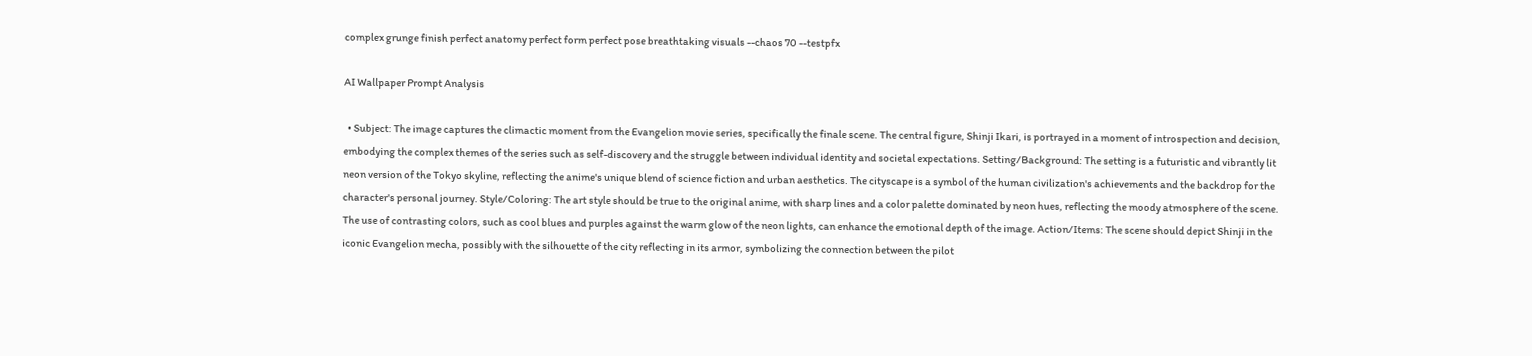complex grunge finish perfect anatomy perfect form perfect pose breathtaking visuals --chaos 70 --testpfx

AI Wallpaper Prompt Analysis

  • Subject: The image captures the climactic moment from the Evangelion movie series, specifically the finale scene. The central figure, Shinji Ikari, is portrayed in a moment of introspection and decision, embodying the complex themes of the series such as self-discovery and the struggle between individual identity and societal expectations. Setting/Background: The setting is a futuristic and vibrantly lit neon version of the Tokyo skyline, reflecting the anime's unique blend of science fiction and urban aesthetics. The cityscape is a symbol of the human civilization's achievements and the backdrop for the character's personal journey. Style/Coloring: The art style should be true to the original anime, with sharp lines and a color palette dominated by neon hues, reflecting the moody atmosphere of the scene. The use of contrasting colors, such as cool blues and purples against the warm glow of the neon lights, can enhance the emotional depth of the image. Action/Items: The scene should depict Shinji in the iconic Evangelion mecha, possibly with the silhouette of the city reflecting in its armor, symbolizing the connection between the pilot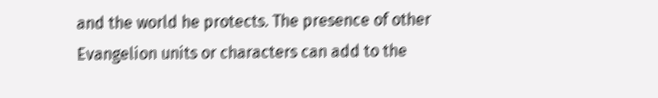and the world he protects. The presence of other Evangelion units or characters can add to the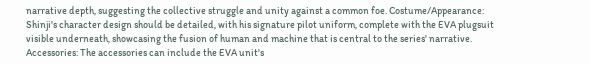narrative depth, suggesting the collective struggle and unity against a common foe. Costume/Appearance: Shinji's character design should be detailed, with his signature pilot uniform, complete with the EVA plugsuit visible underneath, showcasing the fusion of human and machine that is central to the series' narrative. Accessories: The accessories can include the EVA unit's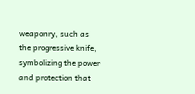weaponry, such as the progressive knife, symbolizing the power and protection that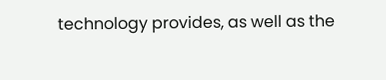technology provides, as well as the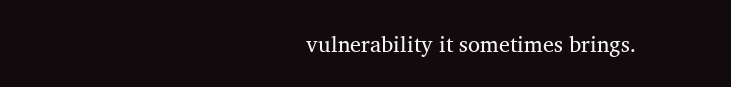vulnerability it sometimes brings.